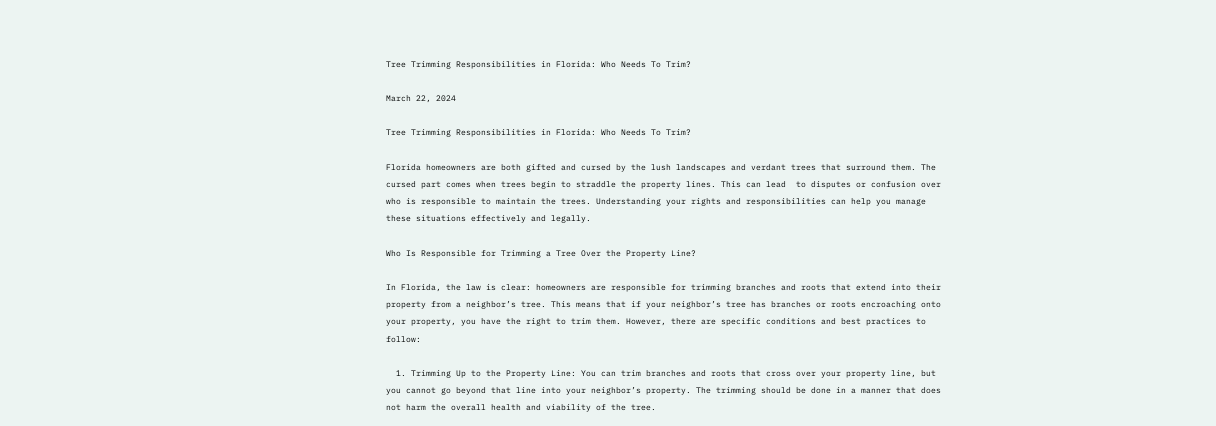Tree Trimming Responsibilities in Florida: Who Needs To Trim?

March 22, 2024

Tree Trimming Responsibilities in Florida: Who Needs To Trim?

Florida homeowners are both gifted and cursed by the lush landscapes and verdant trees that surround them. The cursed part comes when trees begin to straddle the property lines. This can lead  to disputes or confusion over who is responsible to maintain the trees. Understanding your rights and responsibilities can help you manage these situations effectively and legally.

Who Is Responsible for Trimming a Tree Over the Property Line?

In Florida, the law is clear: homeowners are responsible for trimming branches and roots that extend into their property from a neighbor’s tree. This means that if your neighbor’s tree has branches or roots encroaching onto your property, you have the right to trim them. However, there are specific conditions and best practices to follow:

  1. Trimming Up to the Property Line: You can trim branches and roots that cross over your property line, but you cannot go beyond that line into your neighbor’s property. The trimming should be done in a manner that does not harm the overall health and viability of the tree.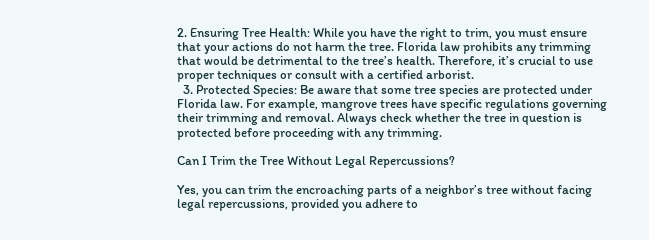2. Ensuring Tree Health: While you have the right to trim, you must ensure that your actions do not harm the tree. Florida law prohibits any trimming that would be detrimental to the tree’s health. Therefore, it’s crucial to use proper techniques or consult with a certified arborist.
  3. Protected Species: Be aware that some tree species are protected under Florida law. For example, mangrove trees have specific regulations governing their trimming and removal. Always check whether the tree in question is protected before proceeding with any trimming.

Can I Trim the Tree Without Legal Repercussions?

Yes, you can trim the encroaching parts of a neighbor’s tree without facing legal repercussions, provided you adhere to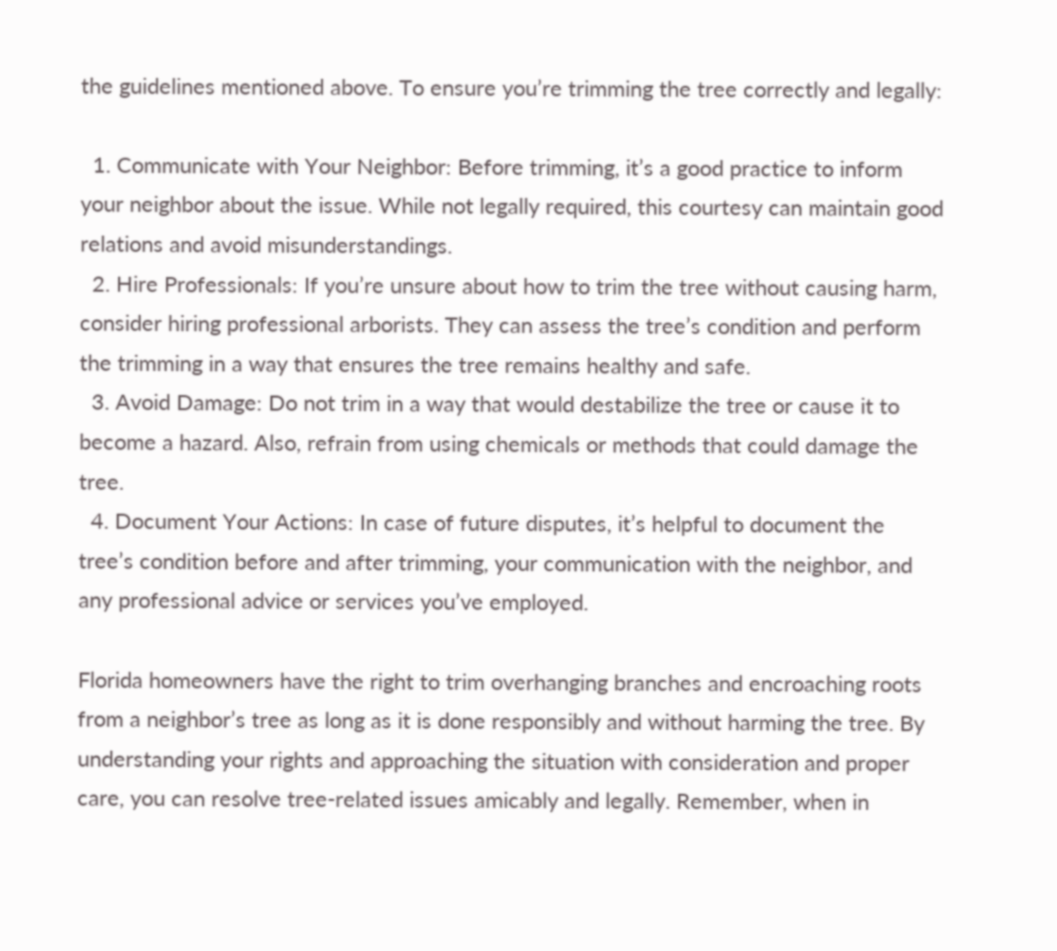the guidelines mentioned above. To ensure you’re trimming the tree correctly and legally:

  1. Communicate with Your Neighbor: Before trimming, it’s a good practice to inform your neighbor about the issue. While not legally required, this courtesy can maintain good relations and avoid misunderstandings.
  2. Hire Professionals: If you’re unsure about how to trim the tree without causing harm, consider hiring professional arborists. They can assess the tree’s condition and perform the trimming in a way that ensures the tree remains healthy and safe.
  3. Avoid Damage: Do not trim in a way that would destabilize the tree or cause it to become a hazard. Also, refrain from using chemicals or methods that could damage the tree.
  4. Document Your Actions: In case of future disputes, it’s helpful to document the tree’s condition before and after trimming, your communication with the neighbor, and any professional advice or services you’ve employed.

Florida homeowners have the right to trim overhanging branches and encroaching roots from a neighbor’s tree as long as it is done responsibly and without harming the tree. By understanding your rights and approaching the situation with consideration and proper care, you can resolve tree-related issues amicably and legally. Remember, when in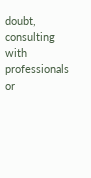doubt, consulting with professionals or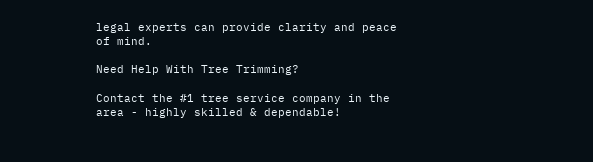legal experts can provide clarity and peace of mind.

Need Help With Tree Trimming?

Contact the #1 tree service company in the area - highly skilled & dependable!